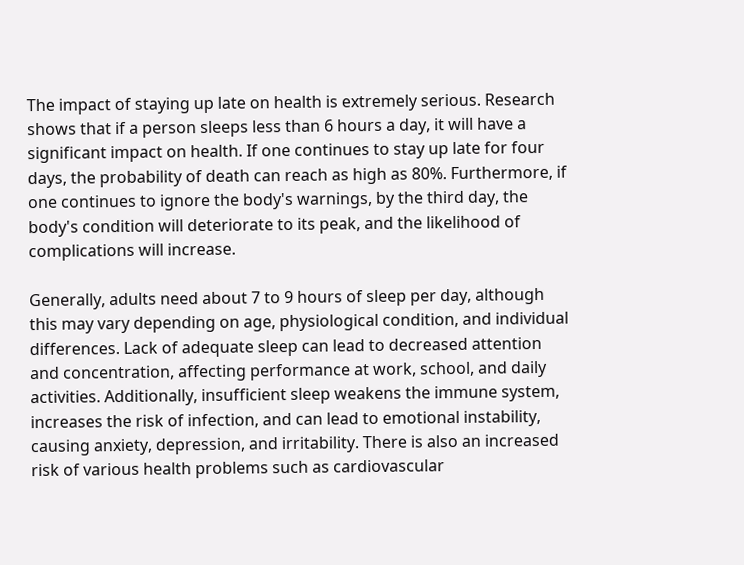The impact of staying up late on health is extremely serious. Research shows that if a person sleeps less than 6 hours a day, it will have a significant impact on health. If one continues to stay up late for four days, the probability of death can reach as high as 80%. Furthermore, if one continues to ignore the body's warnings, by the third day, the body's condition will deteriorate to its peak, and the likelihood of complications will increase.

Generally, adults need about 7 to 9 hours of sleep per day, although this may vary depending on age, physiological condition, and individual differences. Lack of adequate sleep can lead to decreased attention and concentration, affecting performance at work, school, and daily activities. Additionally, insufficient sleep weakens the immune system, increases the risk of infection, and can lead to emotional instability, causing anxiety, depression, and irritability. There is also an increased risk of various health problems such as cardiovascular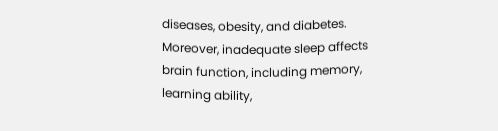diseases, obesity, and diabetes. Moreover, inadequate sleep affects brain function, including memory, learning ability,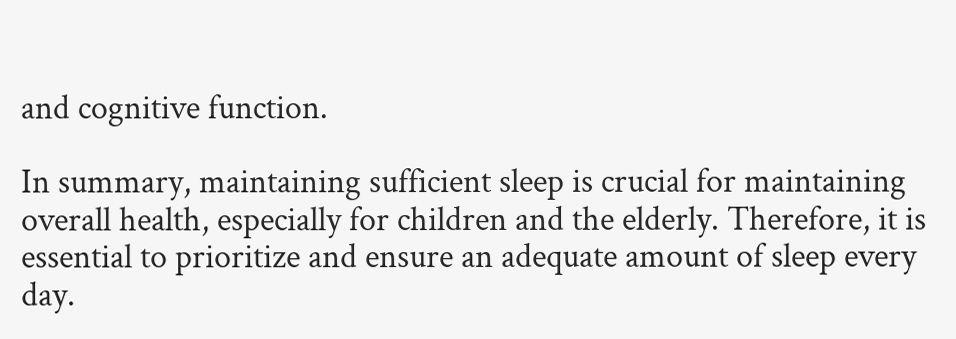and cognitive function.

In summary, maintaining sufficient sleep is crucial for maintaining overall health, especially for children and the elderly. Therefore, it is essential to prioritize and ensure an adequate amount of sleep every day.